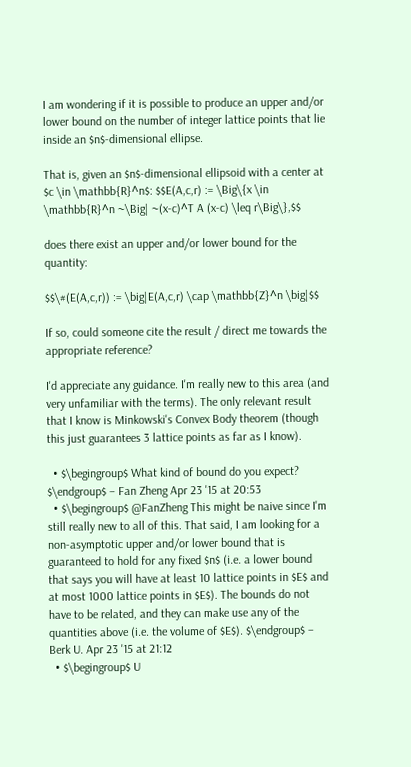I am wondering if it is possible to produce an upper and/or lower bound on the number of integer lattice points that lie inside an $n$-dimensional ellipse.

That is, given an $n$-dimensional ellipsoid with a center at $c \in \mathbb{R}^n$: $$E(A,c,r) := \Big\{x \in \mathbb{R}^n ~\Big| ~(x-c)^T A (x-c) \leq r\Big\},$$

does there exist an upper and/or lower bound for the quantity:

$$\#(E(A,c,r)) := \big|E(A,c,r) \cap \mathbb{Z}^n \big|$$

If so, could someone cite the result / direct me towards the appropriate reference?

I'd appreciate any guidance. I'm really new to this area (and very unfamiliar with the terms). The only relevant result that I know is Minkowski's Convex Body theorem (though this just guarantees 3 lattice points as far as I know).

  • $\begingroup$ What kind of bound do you expect? $\endgroup$ – Fan Zheng Apr 23 '15 at 20:53
  • $\begingroup$ @FanZheng This might be naive since I'm still really new to all of this. That said, I am looking for a non-asymptotic upper and/or lower bound that is guaranteed to hold for any fixed $n$ (i.e. a lower bound that says you will have at least 10 lattice points in $E$ and at most 1000 lattice points in $E$). The bounds do not have to be related, and they can make use any of the quantities above (i.e. the volume of $E$). $\endgroup$ – Berk U. Apr 23 '15 at 21:12
  • $\begingroup$ U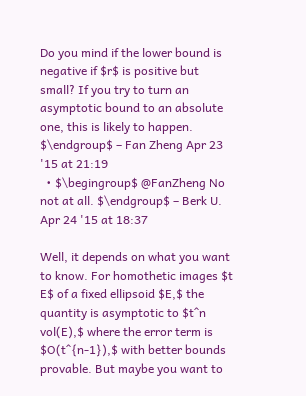Do you mind if the lower bound is negative if $r$ is positive but small? If you try to turn an asymptotic bound to an absolute one, this is likely to happen. $\endgroup$ – Fan Zheng Apr 23 '15 at 21:19
  • $\begingroup$ @FanZheng No not at all. $\endgroup$ – Berk U. Apr 24 '15 at 18:37

Well, it depends on what you want to know. For homothetic images $t E$ of a fixed ellipsoid $E,$ the quantity is asymptotic to $t^n vol(E),$ where the error term is $O(t^{n-1}),$ with better bounds provable. But maybe you want to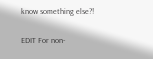know something else?!

EDIT For non-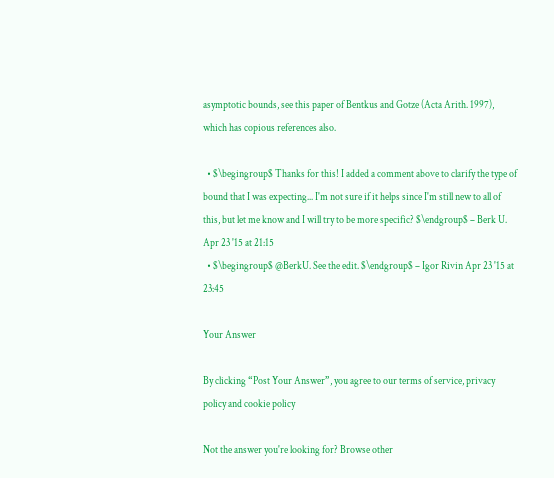asymptotic bounds, see this paper of Bentkus and Gotze (Acta Arith. 1997), which has copious references also.

  • $\begingroup$ Thanks for this! I added a comment above to clarify the type of bound that I was expecting... I'm not sure if it helps since I'm still new to all of this, but let me know and I will try to be more specific? $\endgroup$ – Berk U. Apr 23 '15 at 21:15
  • $\begingroup$ @BerkU. See the edit. $\endgroup$ – Igor Rivin Apr 23 '15 at 23:45

Your Answer

By clicking “Post Your Answer”, you agree to our terms of service, privacy policy and cookie policy

Not the answer you're looking for? Browse other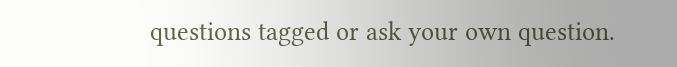questions tagged or ask your own question.